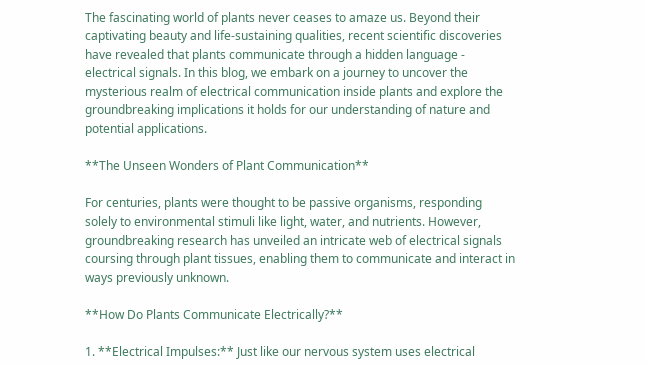The fascinating world of plants never ceases to amaze us. Beyond their captivating beauty and life-sustaining qualities, recent scientific discoveries have revealed that plants communicate through a hidden language - electrical signals. In this blog, we embark on a journey to uncover the mysterious realm of electrical communication inside plants and explore the groundbreaking implications it holds for our understanding of nature and potential applications.

**The Unseen Wonders of Plant Communication**

For centuries, plants were thought to be passive organisms, responding solely to environmental stimuli like light, water, and nutrients. However, groundbreaking research has unveiled an intricate web of electrical signals coursing through plant tissues, enabling them to communicate and interact in ways previously unknown.

**How Do Plants Communicate Electrically?**

1. **Electrical Impulses:** Just like our nervous system uses electrical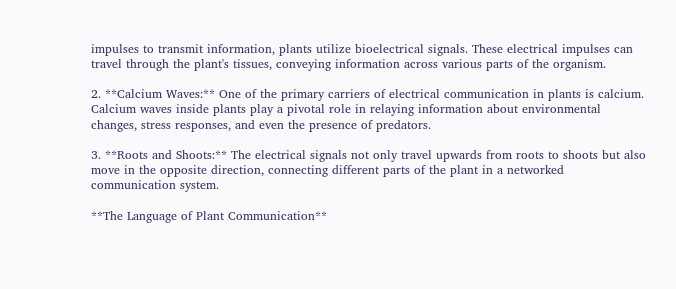impulses to transmit information, plants utilize bioelectrical signals. These electrical impulses can travel through the plant's tissues, conveying information across various parts of the organism.

2. **Calcium Waves:** One of the primary carriers of electrical communication in plants is calcium. Calcium waves inside plants play a pivotal role in relaying information about environmental changes, stress responses, and even the presence of predators.

3. **Roots and Shoots:** The electrical signals not only travel upwards from roots to shoots but also move in the opposite direction, connecting different parts of the plant in a networked communication system.

**The Language of Plant Communication**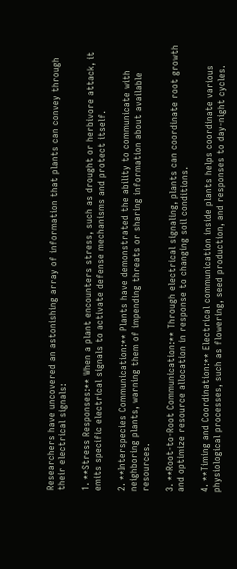Researchers have uncovered an astonishing array of information that plants can convey through their electrical signals:

1. **Stress Responses:** When a plant encounters stress, such as drought or herbivore attack, it emits specific electrical signals to activate defense mechanisms and protect itself.

2. **Interspecies Communication:** Plants have demonstrated the ability to communicate with neighboring plants, warning them of impending threats or sharing information about available resources.

3. **Root-to-Root Communication:** Through electrical signaling, plants can coordinate root growth and optimize resource allocation in response to changing soil conditions.

4. **Timing and Coordination:** Electrical communication inside plants helps coordinate various physiological processes, such as flowering, seed production, and responses to day-night cycles.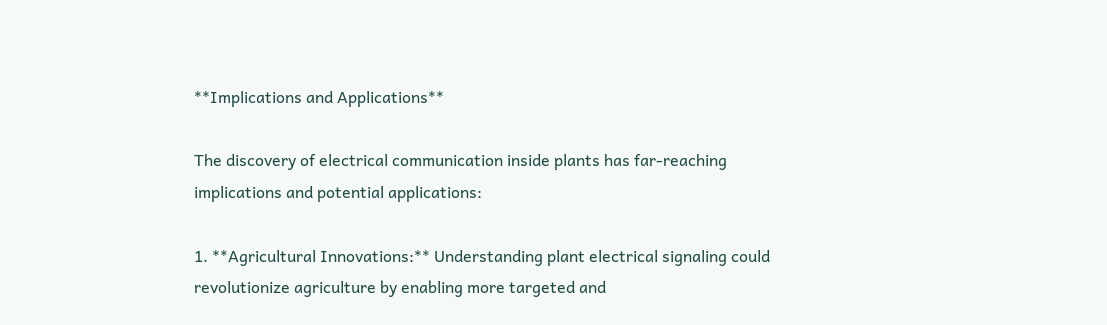**Implications and Applications**

The discovery of electrical communication inside plants has far-reaching implications and potential applications:

1. **Agricultural Innovations:** Understanding plant electrical signaling could revolutionize agriculture by enabling more targeted and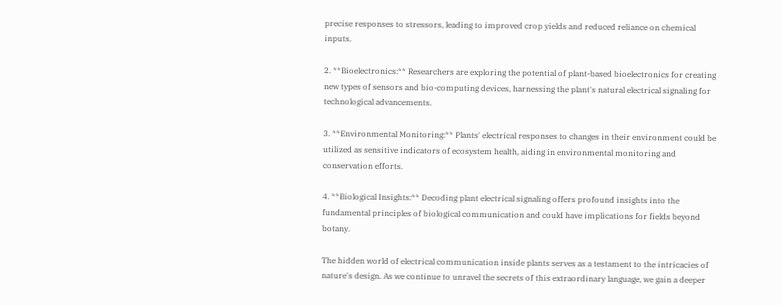precise responses to stressors, leading to improved crop yields and reduced reliance on chemical inputs.

2. **Bioelectronics:** Researchers are exploring the potential of plant-based bioelectronics for creating new types of sensors and bio-computing devices, harnessing the plant's natural electrical signaling for technological advancements.

3. **Environmental Monitoring:** Plants' electrical responses to changes in their environment could be utilized as sensitive indicators of ecosystem health, aiding in environmental monitoring and conservation efforts.

4. **Biological Insights:** Decoding plant electrical signaling offers profound insights into the fundamental principles of biological communication and could have implications for fields beyond botany.

The hidden world of electrical communication inside plants serves as a testament to the intricacies of nature's design. As we continue to unravel the secrets of this extraordinary language, we gain a deeper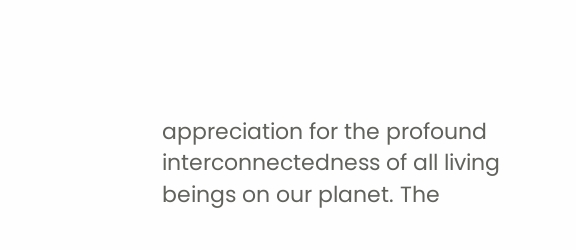appreciation for the profound interconnectedness of all living beings on our planet. The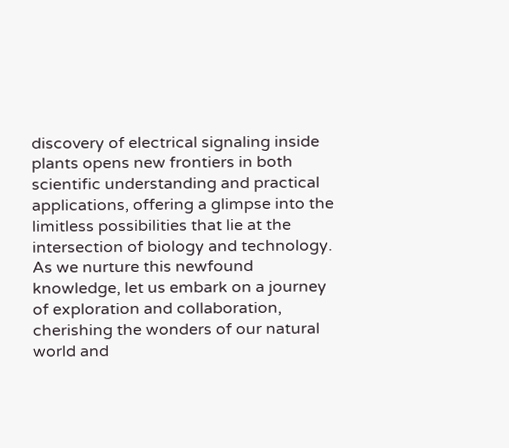discovery of electrical signaling inside plants opens new frontiers in both scientific understanding and practical applications, offering a glimpse into the limitless possibilities that lie at the intersection of biology and technology. As we nurture this newfound knowledge, let us embark on a journey of exploration and collaboration, cherishing the wonders of our natural world and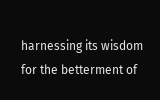harnessing its wisdom for the betterment of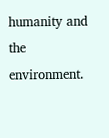humanity and the environment.